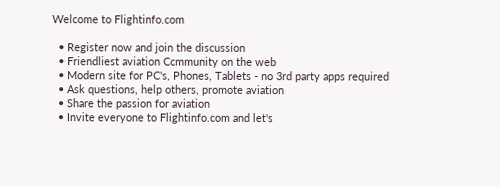Welcome to Flightinfo.com

  • Register now and join the discussion
  • Friendliest aviation Ccmmunity on the web
  • Modern site for PC's, Phones, Tablets - no 3rd party apps required
  • Ask questions, help others, promote aviation
  • Share the passion for aviation
  • Invite everyone to Flightinfo.com and let's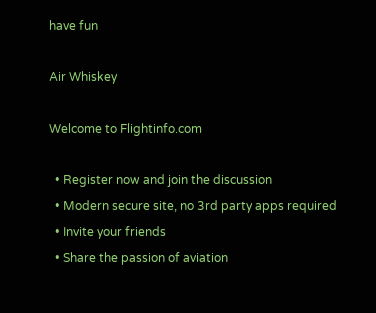have fun

Air Whiskey

Welcome to Flightinfo.com

  • Register now and join the discussion
  • Modern secure site, no 3rd party apps required
  • Invite your friends
  • Share the passion of aviation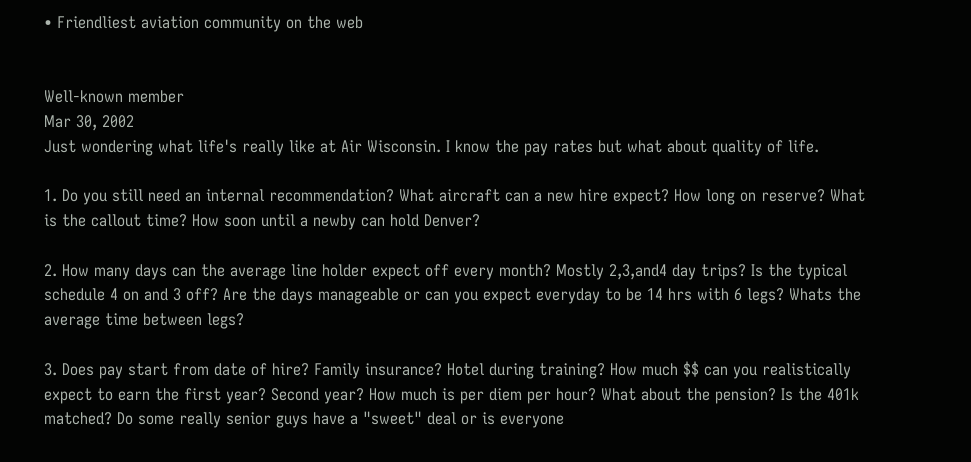• Friendliest aviation community on the web


Well-known member
Mar 30, 2002
Just wondering what life's really like at Air Wisconsin. I know the pay rates but what about quality of life.

1. Do you still need an internal recommendation? What aircraft can a new hire expect? How long on reserve? What is the callout time? How soon until a newby can hold Denver?

2. How many days can the average line holder expect off every month? Mostly 2,3,and4 day trips? Is the typical schedule 4 on and 3 off? Are the days manageable or can you expect everyday to be 14 hrs with 6 legs? Whats the average time between legs?

3. Does pay start from date of hire? Family insurance? Hotel during training? How much $$ can you realistically expect to earn the first year? Second year? How much is per diem per hour? What about the pension? Is the 401k matched? Do some really senior guys have a "sweet" deal or is everyone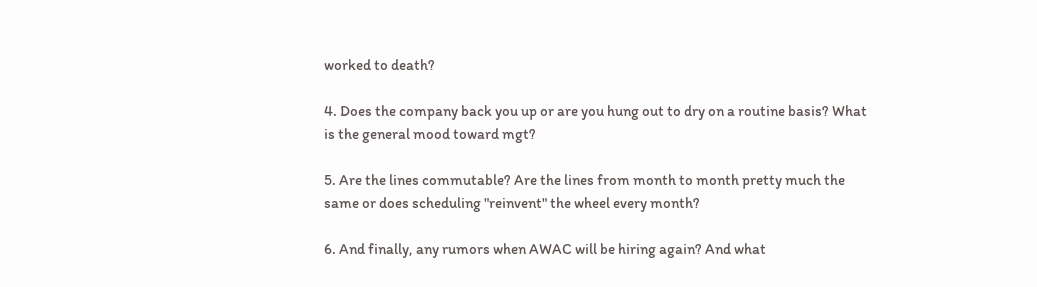worked to death?

4. Does the company back you up or are you hung out to dry on a routine basis? What is the general mood toward mgt?

5. Are the lines commutable? Are the lines from month to month pretty much the same or does scheduling "reinvent" the wheel every month?

6. And finally, any rumors when AWAC will be hiring again? And what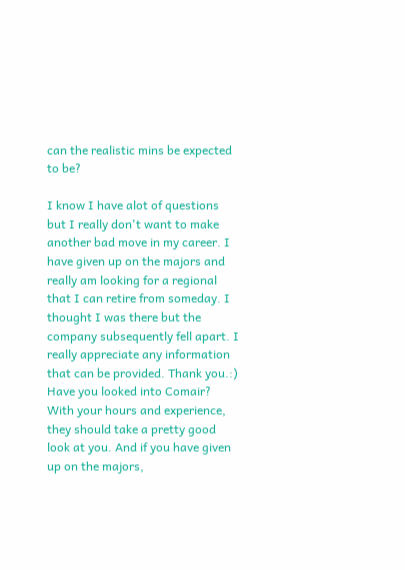can the realistic mins be expected to be?

I know I have alot of questions but I really don't want to make another bad move in my career. I have given up on the majors and really am looking for a regional that I can retire from someday. I thought I was there but the company subsequently fell apart. I really appreciate any information that can be provided. Thank you.:)
Have you looked into Comair? With your hours and experience, they should take a pretty good look at you. And if you have given up on the majors,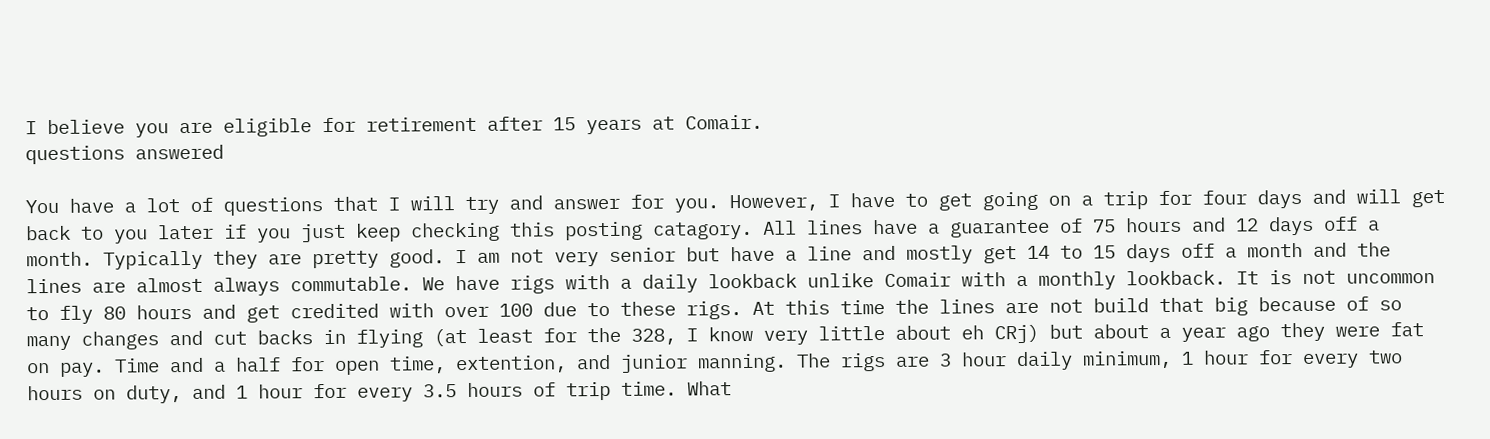I believe you are eligible for retirement after 15 years at Comair.
questions answered

You have a lot of questions that I will try and answer for you. However, I have to get going on a trip for four days and will get back to you later if you just keep checking this posting catagory. All lines have a guarantee of 75 hours and 12 days off a month. Typically they are pretty good. I am not very senior but have a line and mostly get 14 to 15 days off a month and the lines are almost always commutable. We have rigs with a daily lookback unlike Comair with a monthly lookback. It is not uncommon to fly 80 hours and get credited with over 100 due to these rigs. At this time the lines are not build that big because of so many changes and cut backs in flying (at least for the 328, I know very little about eh CRj) but about a year ago they were fat on pay. Time and a half for open time, extention, and junior manning. The rigs are 3 hour daily minimum, 1 hour for every two hours on duty, and 1 hour for every 3.5 hours of trip time. What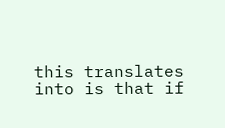this translates into is that if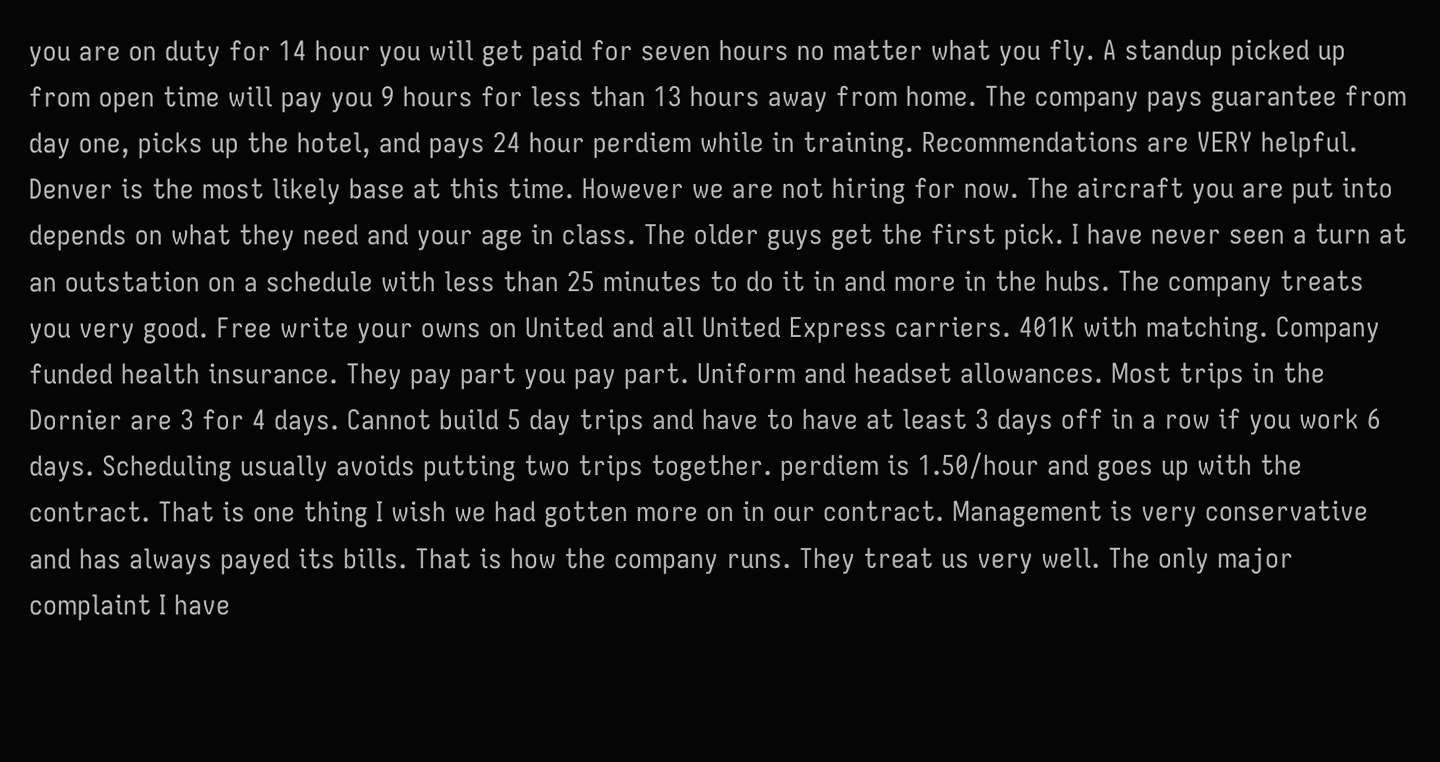you are on duty for 14 hour you will get paid for seven hours no matter what you fly. A standup picked up from open time will pay you 9 hours for less than 13 hours away from home. The company pays guarantee from day one, picks up the hotel, and pays 24 hour perdiem while in training. Recommendations are VERY helpful. Denver is the most likely base at this time. However we are not hiring for now. The aircraft you are put into depends on what they need and your age in class. The older guys get the first pick. I have never seen a turn at an outstation on a schedule with less than 25 minutes to do it in and more in the hubs. The company treats you very good. Free write your owns on United and all United Express carriers. 401K with matching. Company funded health insurance. They pay part you pay part. Uniform and headset allowances. Most trips in the Dornier are 3 for 4 days. Cannot build 5 day trips and have to have at least 3 days off in a row if you work 6 days. Scheduling usually avoids putting two trips together. perdiem is 1.50/hour and goes up with the contract. That is one thing I wish we had gotten more on in our contract. Management is very conservative and has always payed its bills. That is how the company runs. They treat us very well. The only major complaint I have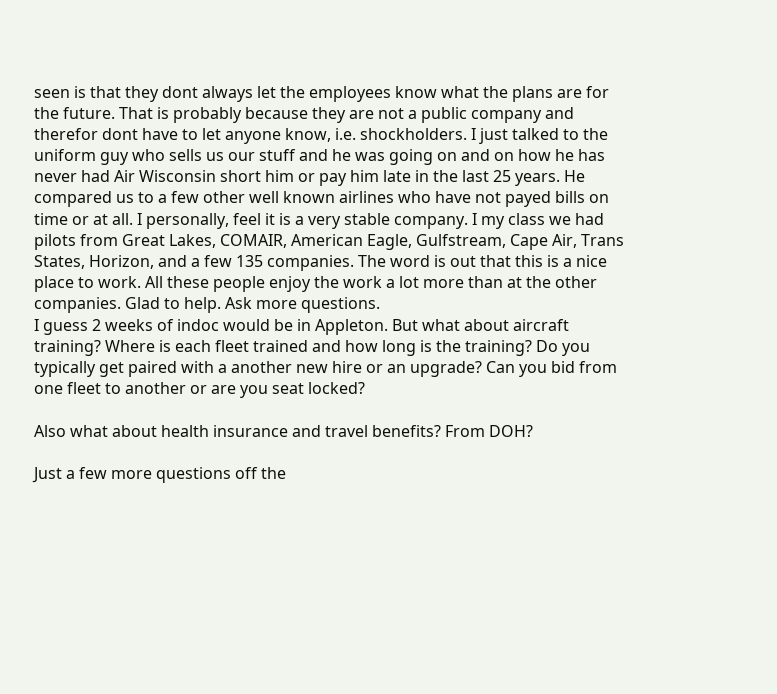seen is that they dont always let the employees know what the plans are for the future. That is probably because they are not a public company and therefor dont have to let anyone know, i.e. shockholders. I just talked to the uniform guy who sells us our stuff and he was going on and on how he has never had Air Wisconsin short him or pay him late in the last 25 years. He compared us to a few other well known airlines who have not payed bills on time or at all. I personally, feel it is a very stable company. I my class we had pilots from Great Lakes, COMAIR, American Eagle, Gulfstream, Cape Air, Trans States, Horizon, and a few 135 companies. The word is out that this is a nice place to work. All these people enjoy the work a lot more than at the other companies. Glad to help. Ask more questions.
I guess 2 weeks of indoc would be in Appleton. But what about aircraft training? Where is each fleet trained and how long is the training? Do you typically get paired with a another new hire or an upgrade? Can you bid from one fleet to another or are you seat locked?

Also what about health insurance and travel benefits? From DOH?

Just a few more questions off the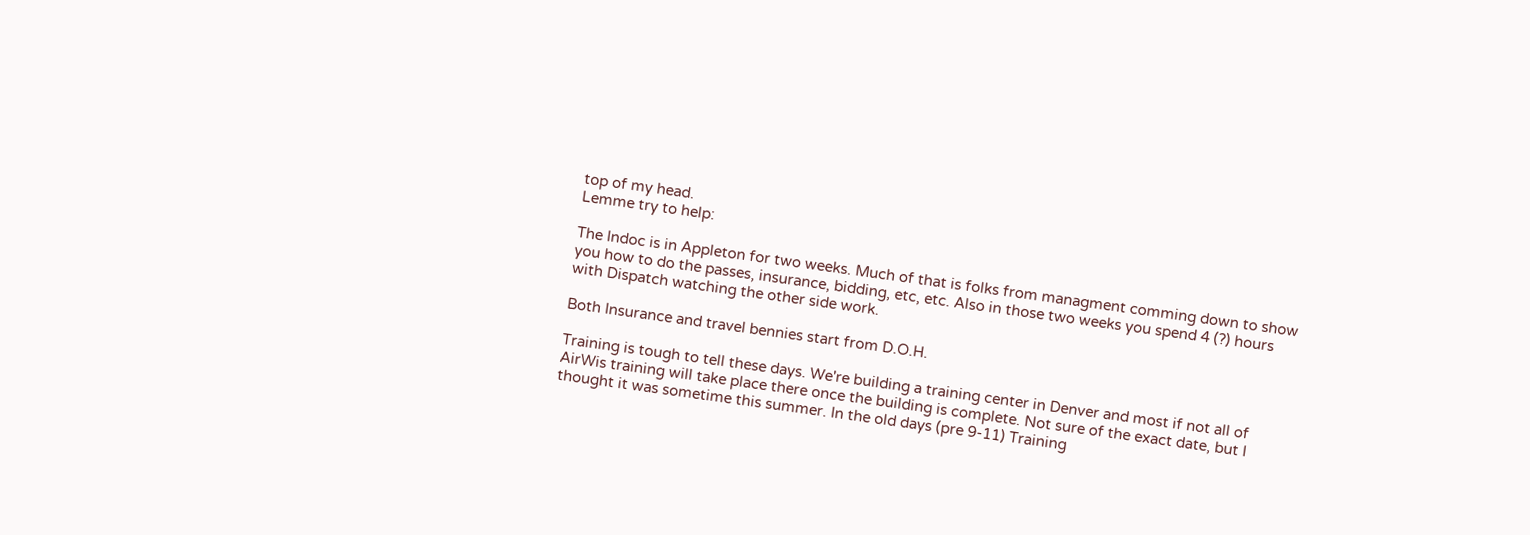top of my head.
Lemme try to help:

The Indoc is in Appleton for two weeks. Much of that is folks from managment comming down to show you how to do the passes, insurance, bidding, etc, etc. Also in those two weeks you spend 4 (?) hours with Dispatch watching the other side work.

Both Insurance and travel bennies start from D.O.H.

Training is tough to tell these days. We're building a training center in Denver and most if not all of AirWis training will take place there once the building is complete. Not sure of the exact date, but I thought it was sometime this summer. In the old days (pre 9-11) Training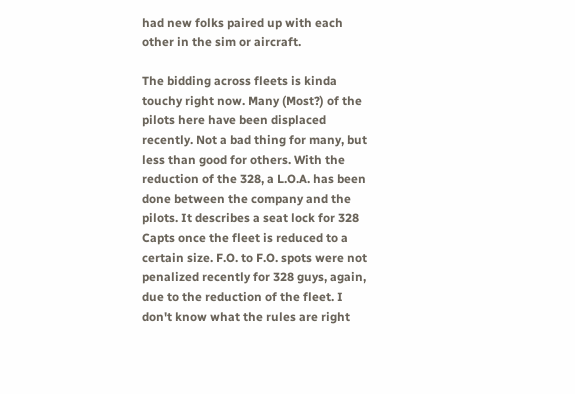had new folks paired up with each other in the sim or aircraft.

The bidding across fleets is kinda touchy right now. Many (Most?) of the pilots here have been displaced recently. Not a bad thing for many, but less than good for others. With the reduction of the 328, a L.O.A. has been done between the company and the pilots. It describes a seat lock for 328 Capts once the fleet is reduced to a certain size. F.O. to F.O. spots were not penalized recently for 328 guys, again, due to the reduction of the fleet. I don't know what the rules are right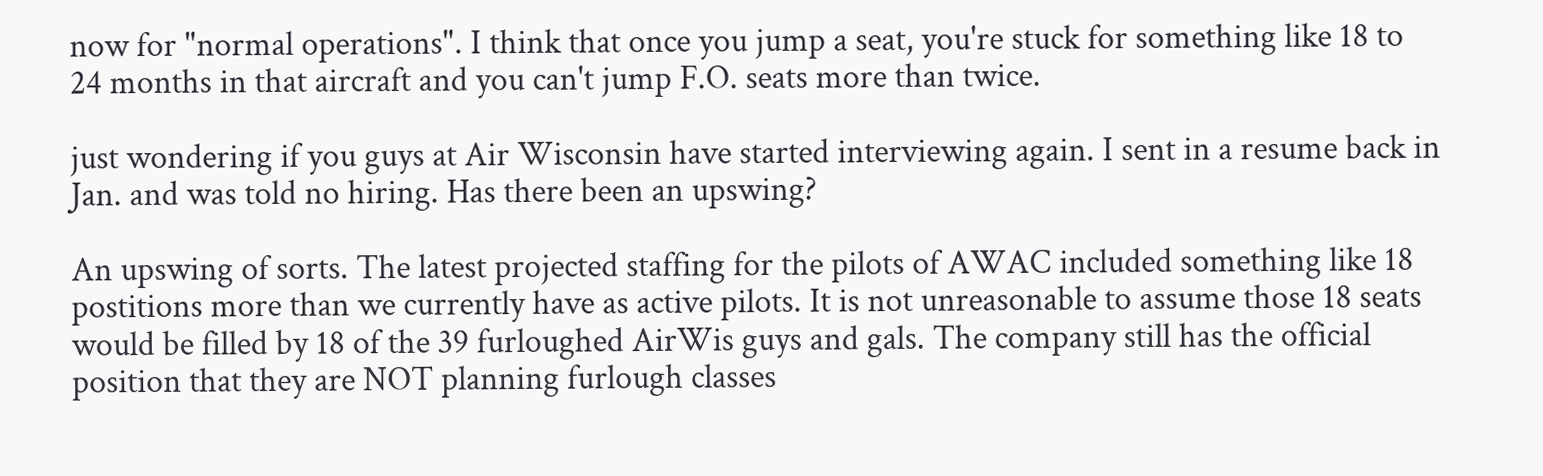now for "normal operations". I think that once you jump a seat, you're stuck for something like 18 to 24 months in that aircraft and you can't jump F.O. seats more than twice.

just wondering if you guys at Air Wisconsin have started interviewing again. I sent in a resume back in Jan. and was told no hiring. Has there been an upswing?

An upswing of sorts. The latest projected staffing for the pilots of AWAC included something like 18 postitions more than we currently have as active pilots. It is not unreasonable to assume those 18 seats would be filled by 18 of the 39 furloughed AirWis guys and gals. The company still has the official position that they are NOT planning furlough classes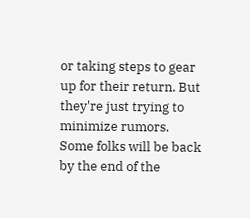or taking steps to gear up for their return. But they're just trying to minimize rumors. Some folks will be back by the end of the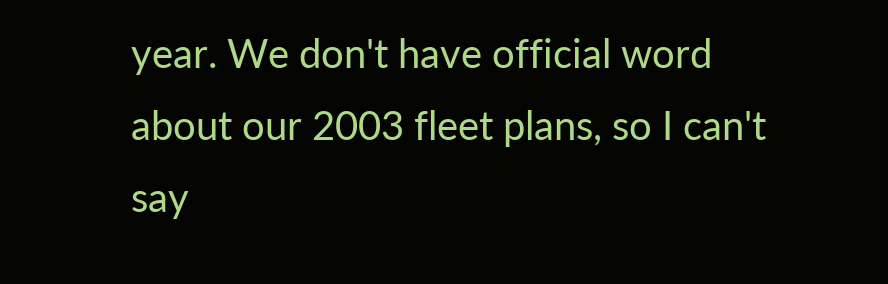year. We don't have official word about our 2003 fleet plans, so I can't say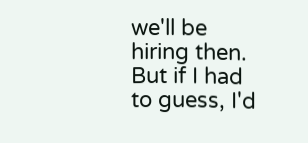we'll be hiring then. But if I had to guess, I'd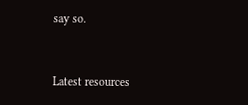say so.


Latest resources